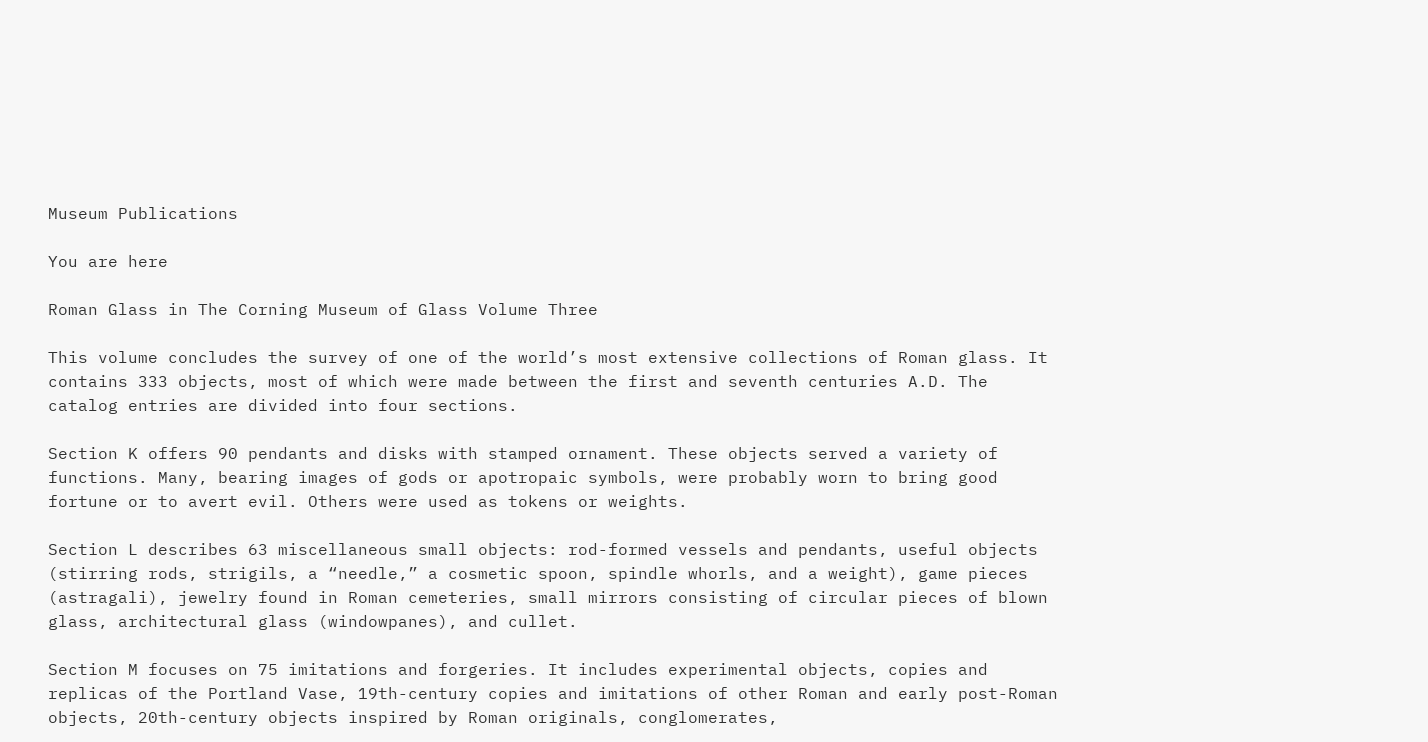Museum Publications

You are here

Roman Glass in The Corning Museum of Glass Volume Three

This volume concludes the survey of one of the world’s most extensive collections of Roman glass. It contains 333 objects, most of which were made between the first and seventh centuries A.D. The catalog entries are divided into four sections.

Section K offers 90 pendants and disks with stamped ornament. These objects served a variety of functions. Many, bearing images of gods or apotropaic symbols, were probably worn to bring good fortune or to avert evil. Others were used as tokens or weights.

Section L describes 63 miscellaneous small objects: rod-formed vessels and pendants, useful objects (stirring rods, strigils, a “needle,” a cosmetic spoon, spindle whorls, and a weight), game pieces (astragali), jewelry found in Roman cemeteries, small mirrors consisting of circular pieces of blown glass, architectural glass (windowpanes), and cullet.

Section M focuses on 75 imitations and forgeries. It includes experimental objects, copies and replicas of the Portland Vase, 19th-century copies and imitations of other Roman and early post-Roman objects, 20th-century objects inspired by Roman originals, conglomerates,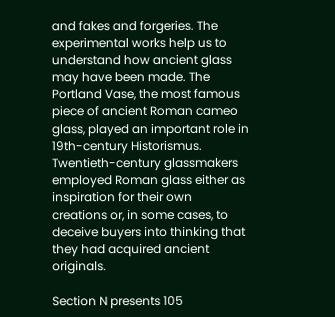and fakes and forgeries. The experimental works help us to understand how ancient glass may have been made. The Portland Vase, the most famous piece of ancient Roman cameo glass, played an important role in 19th-century Historismus. Twentieth-century glassmakers employed Roman glass either as inspiration for their own creations or, in some cases, to deceive buyers into thinking that they had acquired ancient originals.

Section N presents 105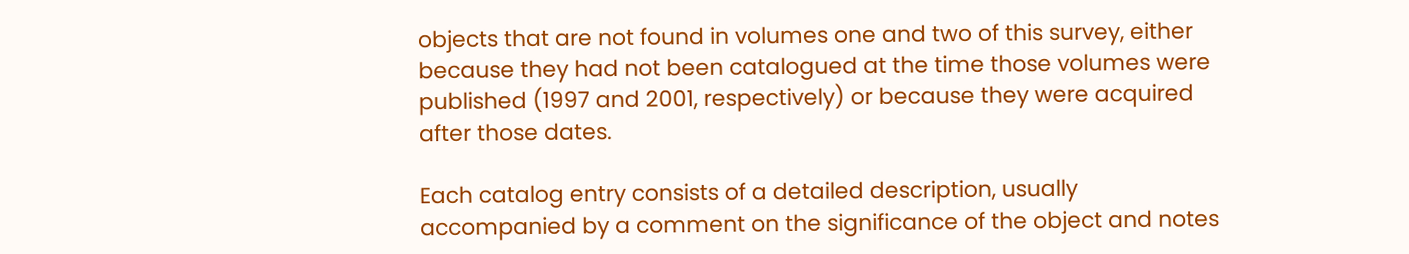objects that are not found in volumes one and two of this survey, either because they had not been catalogued at the time those volumes were published (1997 and 2001, respectively) or because they were acquired after those dates.

Each catalog entry consists of a detailed description, usually accompanied by a comment on the significance of the object and notes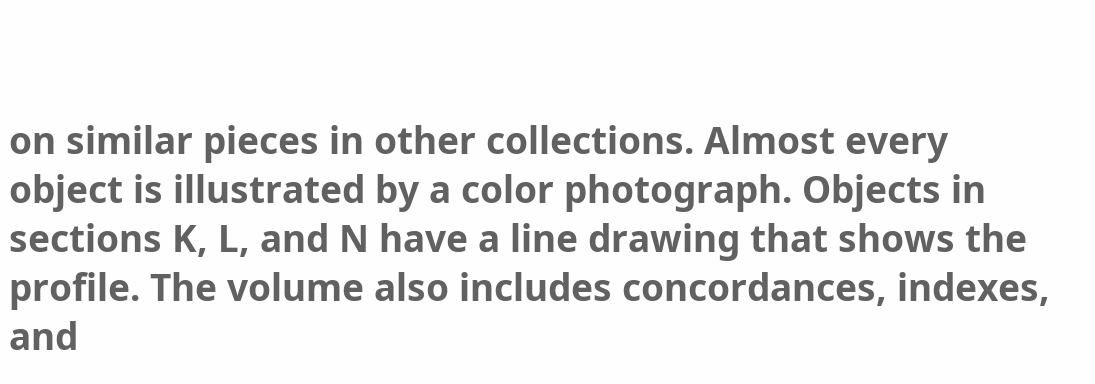on similar pieces in other collections. Almost every object is illustrated by a color photograph. Objects in sections K, L, and N have a line drawing that shows the profile. The volume also includes concordances, indexes, and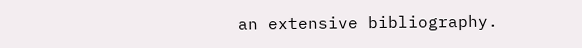an extensive bibliography.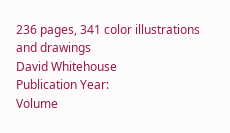236 pages, 341 color illustrations and drawings
David Whitehouse
Publication Year:
Volume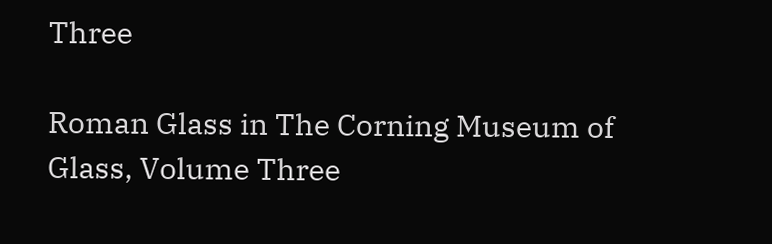Three

Roman Glass in The Corning Museum of Glass, Volume Three